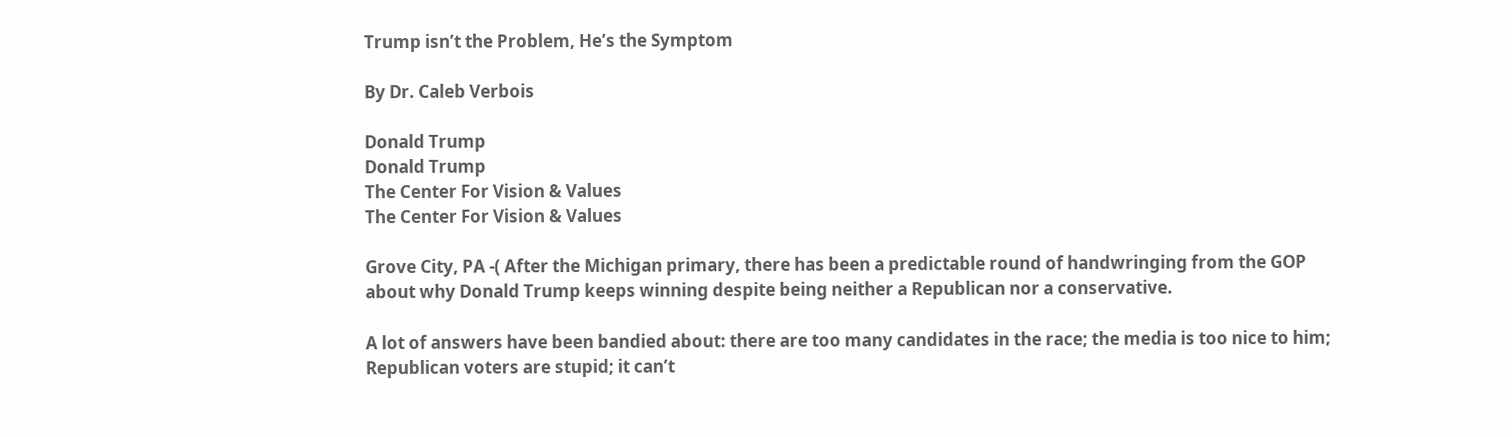Trump isn’t the Problem, He’s the Symptom

By Dr. Caleb Verbois

Donald Trump
Donald Trump
The Center For Vision & Values
The Center For Vision & Values

Grove City, PA -( After the Michigan primary, there has been a predictable round of handwringing from the GOP about why Donald Trump keeps winning despite being neither a Republican nor a conservative.

A lot of answers have been bandied about: there are too many candidates in the race; the media is too nice to him; Republican voters are stupid; it can’t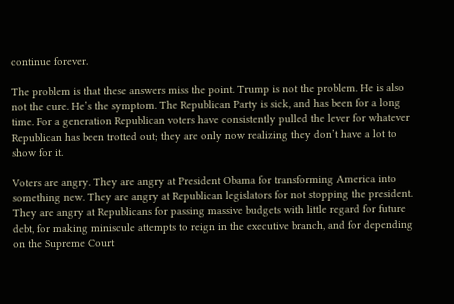continue forever.

The problem is that these answers miss the point. Trump is not the problem. He is also not the cure. He’s the symptom. The Republican Party is sick, and has been for a long time. For a generation Republican voters have consistently pulled the lever for whatever Republican has been trotted out; they are only now realizing they don’t have a lot to show for it.

Voters are angry. They are angry at President Obama for transforming America into something new. They are angry at Republican legislators for not stopping the president. They are angry at Republicans for passing massive budgets with little regard for future debt, for making miniscule attempts to reign in the executive branch, and for depending on the Supreme Court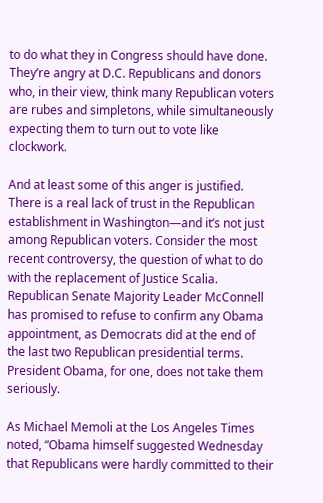to do what they in Congress should have done. They’re angry at D.C. Republicans and donors who, in their view, think many Republican voters are rubes and simpletons, while simultaneously expecting them to turn out to vote like clockwork.

And at least some of this anger is justified. There is a real lack of trust in the Republican establishment in Washington—and it’s not just among Republican voters. Consider the most recent controversy, the question of what to do with the replacement of Justice Scalia. Republican Senate Majority Leader McConnell has promised to refuse to confirm any Obama appointment, as Democrats did at the end of the last two Republican presidential terms. President Obama, for one, does not take them seriously.

As Michael Memoli at the Los Angeles Times noted, “Obama himself suggested Wednesday that Republicans were hardly committed to their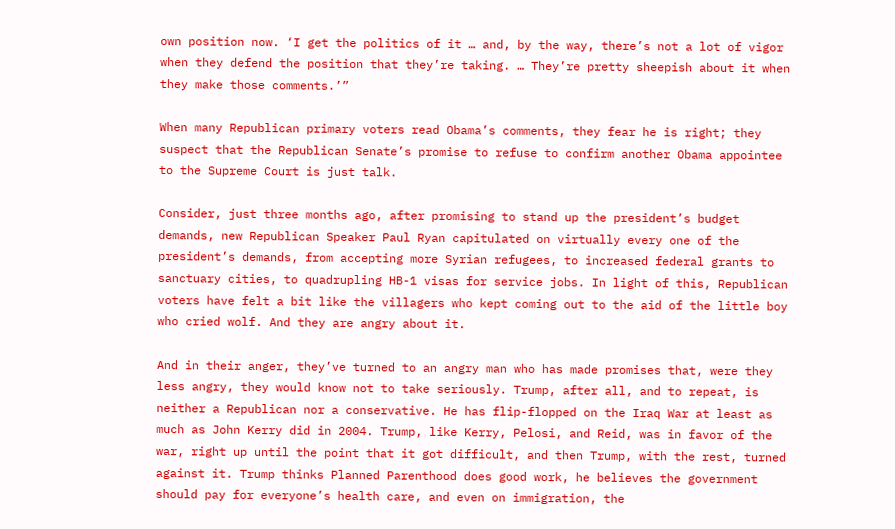own position now. ‘I get the politics of it … and, by the way, there’s not a lot of vigor when they defend the position that they’re taking. … They’re pretty sheepish about it when they make those comments.’”

When many Republican primary voters read Obama’s comments, they fear he is right; they suspect that the Republican Senate’s promise to refuse to confirm another Obama appointee to the Supreme Court is just talk.

Consider, just three months ago, after promising to stand up the president’s budget demands, new Republican Speaker Paul Ryan capitulated on virtually every one of the president’s demands, from accepting more Syrian refugees, to increased federal grants to sanctuary cities, to quadrupling HB-1 visas for service jobs. In light of this, Republican voters have felt a bit like the villagers who kept coming out to the aid of the little boy who cried wolf. And they are angry about it.

And in their anger, they’ve turned to an angry man who has made promises that, were they less angry, they would know not to take seriously. Trump, after all, and to repeat, is neither a Republican nor a conservative. He has flip-flopped on the Iraq War at least as much as John Kerry did in 2004. Trump, like Kerry, Pelosi, and Reid, was in favor of the war, right up until the point that it got difficult, and then Trump, with the rest, turned against it. Trump thinks Planned Parenthood does good work, he believes the government should pay for everyone’s health care, and even on immigration, the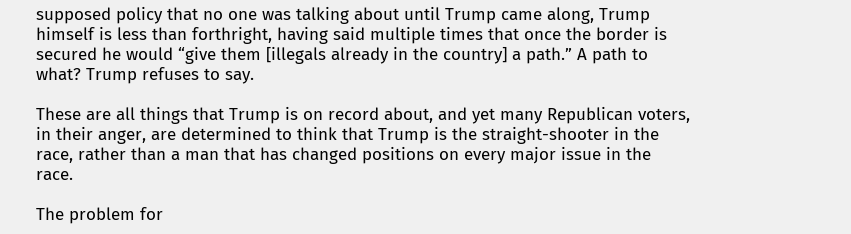supposed policy that no one was talking about until Trump came along, Trump himself is less than forthright, having said multiple times that once the border is secured he would “give them [illegals already in the country] a path.” A path to what? Trump refuses to say.

These are all things that Trump is on record about, and yet many Republican voters, in their anger, are determined to think that Trump is the straight-shooter in the race, rather than a man that has changed positions on every major issue in the race.

The problem for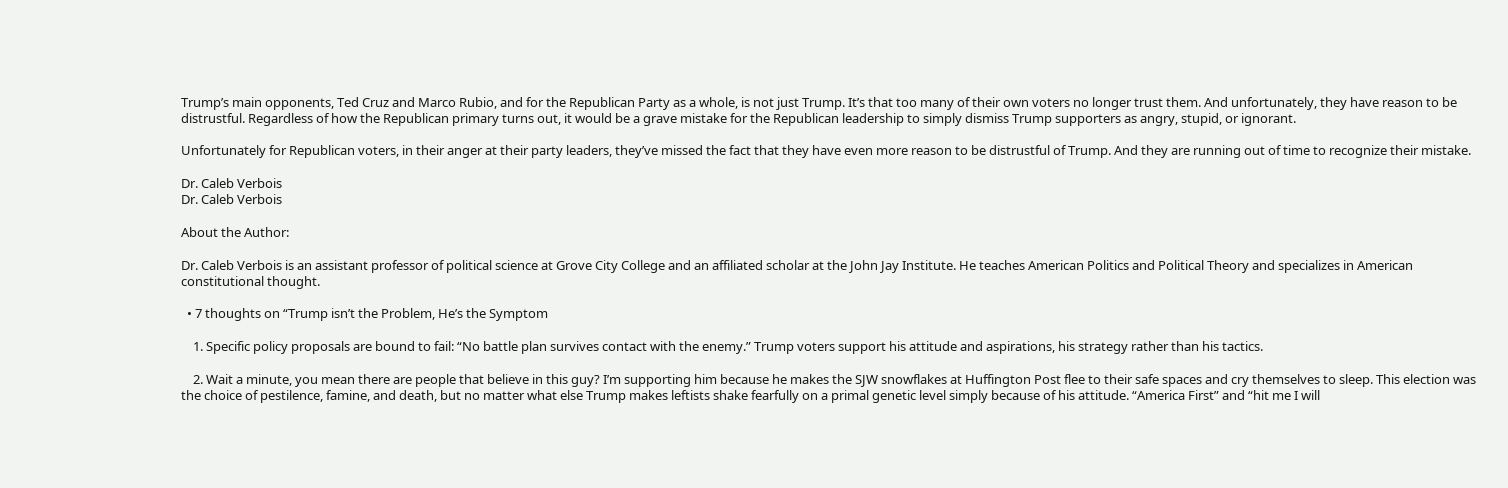Trump’s main opponents, Ted Cruz and Marco Rubio, and for the Republican Party as a whole, is not just Trump. It’s that too many of their own voters no longer trust them. And unfortunately, they have reason to be distrustful. Regardless of how the Republican primary turns out, it would be a grave mistake for the Republican leadership to simply dismiss Trump supporters as angry, stupid, or ignorant.

Unfortunately for Republican voters, in their anger at their party leaders, they’ve missed the fact that they have even more reason to be distrustful of Trump. And they are running out of time to recognize their mistake.

Dr. Caleb Verbois
Dr. Caleb Verbois

About the Author:

Dr. Caleb Verbois is an assistant professor of political science at Grove City College and an affiliated scholar at the John Jay Institute. He teaches American Politics and Political Theory and specializes in American constitutional thought.

  • 7 thoughts on “Trump isn’t the Problem, He’s the Symptom

    1. Specific policy proposals are bound to fail: “No battle plan survives contact with the enemy.” Trump voters support his attitude and aspirations, his strategy rather than his tactics.

    2. Wait a minute, you mean there are people that believe in this guy? I’m supporting him because he makes the SJW snowflakes at Huffington Post flee to their safe spaces and cry themselves to sleep. This election was the choice of pestilence, famine, and death, but no matter what else Trump makes leftists shake fearfully on a primal genetic level simply because of his attitude. “America First” and “hit me I will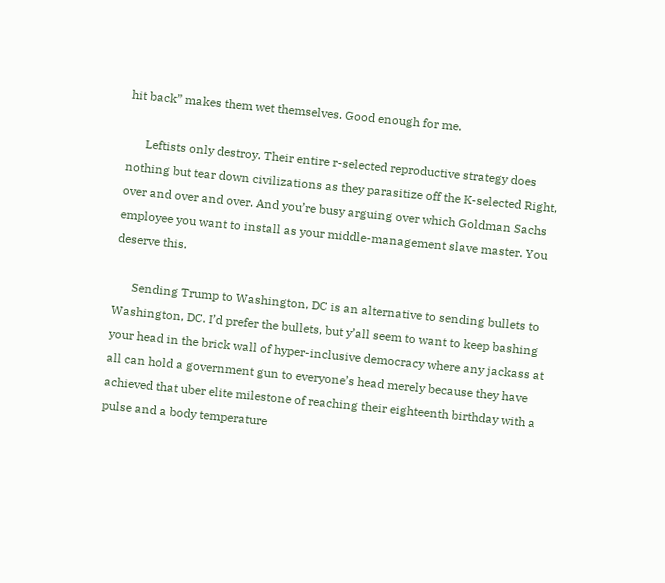hit back” makes them wet themselves. Good enough for me.

      Leftists only destroy. Their entire r-selected reproductive strategy does nothing but tear down civilizations as they parasitize off the K-selected Right, over and over and over. And you’re busy arguing over which Goldman Sachs employee you want to install as your middle-management slave master. You deserve this.

      Sending Trump to Washington, DC is an alternative to sending bullets to Washington, DC. I’d prefer the bullets, but y’all seem to want to keep bashing your head in the brick wall of hyper-inclusive democracy where any jackass at all can hold a government gun to everyone’s head merely because they have achieved that uber elite milestone of reaching their eighteenth birthday with a pulse and a body temperature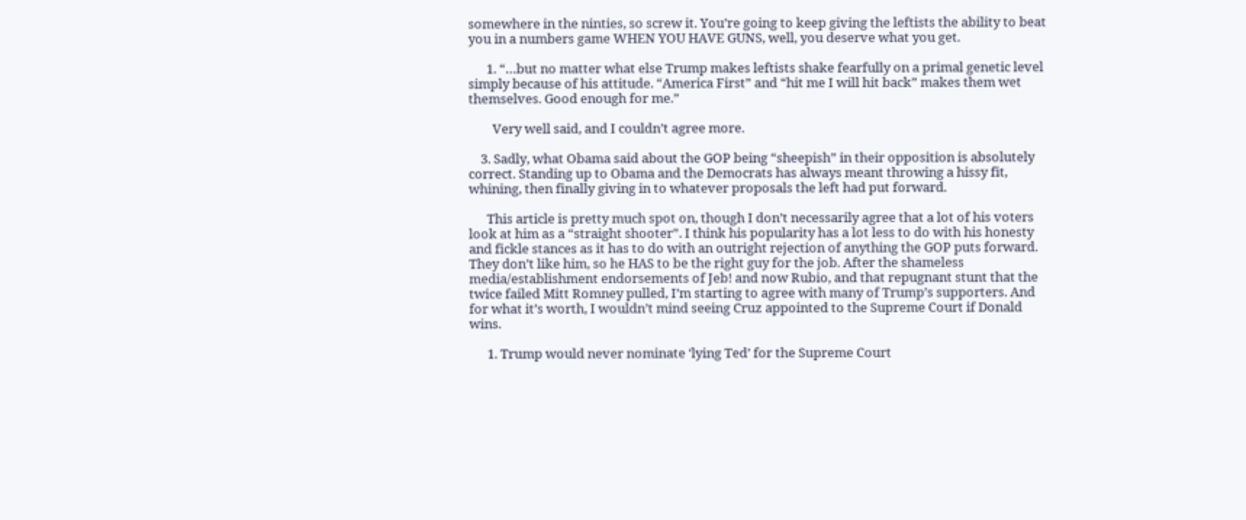somewhere in the ninties, so screw it. You’re going to keep giving the leftists the ability to beat you in a numbers game WHEN YOU HAVE GUNS, well, you deserve what you get.

      1. “…but no matter what else Trump makes leftists shake fearfully on a primal genetic level simply because of his attitude. “America First” and “hit me I will hit back” makes them wet themselves. Good enough for me.”

        Very well said, and I couldn’t agree more.

    3. Sadly, what Obama said about the GOP being “sheepish” in their opposition is absolutely correct. Standing up to Obama and the Democrats has always meant throwing a hissy fit, whining, then finally giving in to whatever proposals the left had put forward.

      This article is pretty much spot on, though I don’t necessarily agree that a lot of his voters look at him as a “straight shooter”. I think his popularity has a lot less to do with his honesty and fickle stances as it has to do with an outright rejection of anything the GOP puts forward. They don’t like him, so he HAS to be the right guy for the job. After the shameless media/establishment endorsements of Jeb! and now Rubio, and that repugnant stunt that the twice failed Mitt Romney pulled, I’m starting to agree with many of Trump’s supporters. And for what it’s worth, I wouldn’t mind seeing Cruz appointed to the Supreme Court if Donald wins.

      1. Trump would never nominate ‘lying Ted’ for the Supreme Court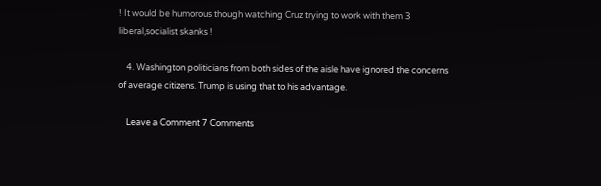! It would be humorous though watching Cruz trying to work with them 3 liberal,socialist skanks !

    4. Washington politicians from both sides of the aisle have ignored the concerns of average citizens. Trump is using that to his advantage.

    Leave a Comment 7 Comments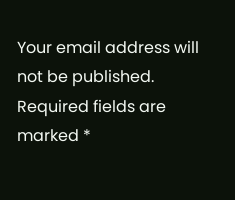Your email address will not be published. Required fields are marked *